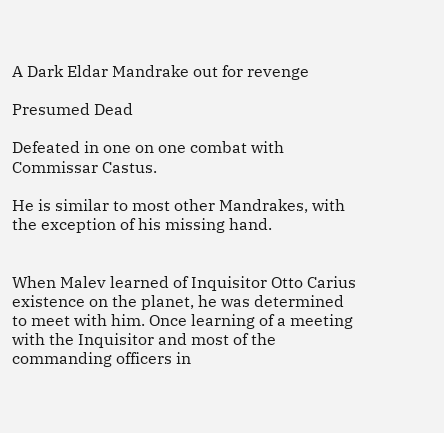A Dark Eldar Mandrake out for revenge

Presumed Dead

Defeated in one on one combat with Commissar Castus.

He is similar to most other Mandrakes, with the exception of his missing hand.


When Malev learned of Inquisitor Otto Carius existence on the planet, he was determined to meet with him. Once learning of a meeting with the Inquisitor and most of the commanding officers in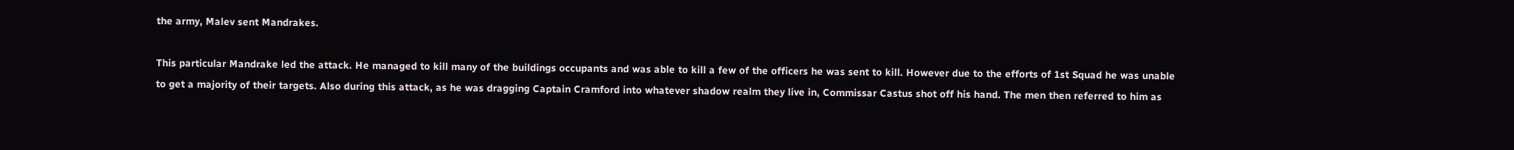the army, Malev sent Mandrakes.

This particular Mandrake led the attack. He managed to kill many of the buildings occupants and was able to kill a few of the officers he was sent to kill. However due to the efforts of 1st Squad he was unable to get a majority of their targets. Also during this attack, as he was dragging Captain Cramford into whatever shadow realm they live in, Commissar Castus shot off his hand. The men then referred to him as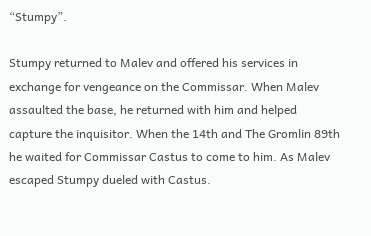“Stumpy”.

Stumpy returned to Malev and offered his services in exchange for vengeance on the Commissar. When Malev assaulted the base, he returned with him and helped capture the inquisitor. When the 14th and The Gromlin 89th he waited for Commissar Castus to come to him. As Malev escaped Stumpy dueled with Castus.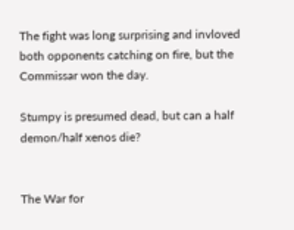The fight was long surprising and invloved both opponents catching on fire, but the Commissar won the day.

Stumpy is presumed dead, but can a half demon/half xenos die?


The War for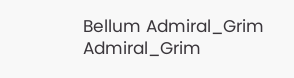Bellum Admiral_Grim Admiral_Grim